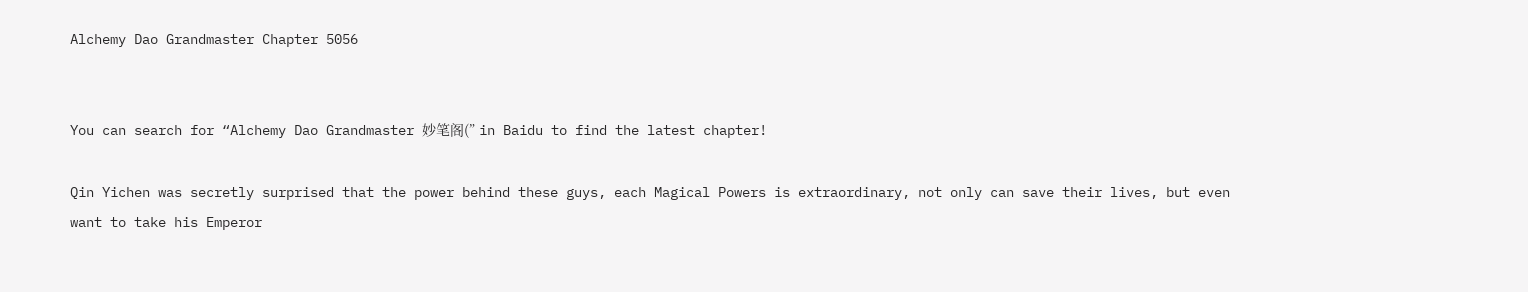Alchemy Dao Grandmaster Chapter 5056


You can search for “Alchemy Dao Grandmaster 妙笔阁(” in Baidu to find the latest chapter!

Qin Yichen was secretly surprised that the power behind these guys, each Magical Powers is extraordinary, not only can save their lives, but even want to take his Emperor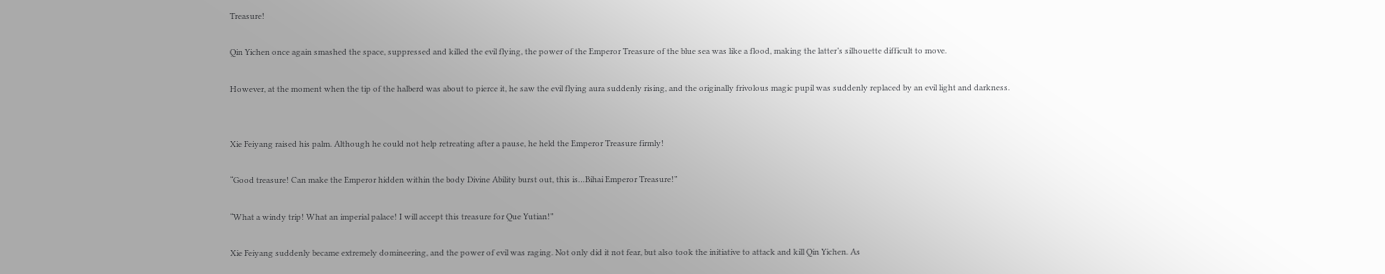Treasure!

Qin Yichen once again smashed the space, suppressed and killed the evil flying, the power of the Emperor Treasure of the blue sea was like a flood, making the latter’s silhouette difficult to move.

However, at the moment when the tip of the halberd was about to pierce it, he saw the evil flying aura suddenly rising, and the originally frivolous magic pupil was suddenly replaced by an evil light and darkness.


Xie Feiyang raised his palm. Although he could not help retreating after a pause, he held the Emperor Treasure firmly!

“Good treasure! Can make the Emperor hidden within the body Divine Ability burst out, this is…Bihai Emperor Treasure!”

“What a windy trip! What an imperial palace! I will accept this treasure for Que Yutian!”

Xie Feiyang suddenly became extremely domineering, and the power of evil was raging. Not only did it not fear, but also took the initiative to attack and kill Qin Yichen. As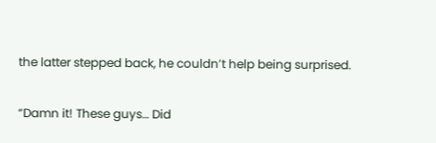the latter stepped back, he couldn’t help being surprised.

“Damn it! These guys… Did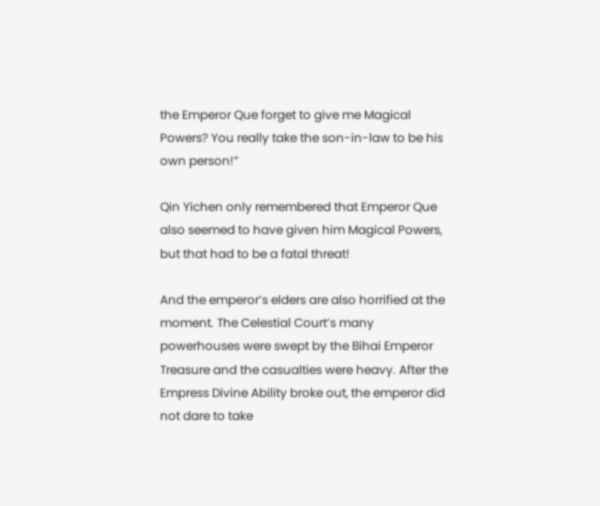the Emperor Que forget to give me Magical Powers? You really take the son-in-law to be his own person!”

Qin Yichen only remembered that Emperor Que also seemed to have given him Magical Powers, but that had to be a fatal threat!

And the emperor’s elders are also horrified at the moment. The Celestial Court’s many powerhouses were swept by the Bihai Emperor Treasure and the casualties were heavy. After the Empress Divine Ability broke out, the emperor did not dare to take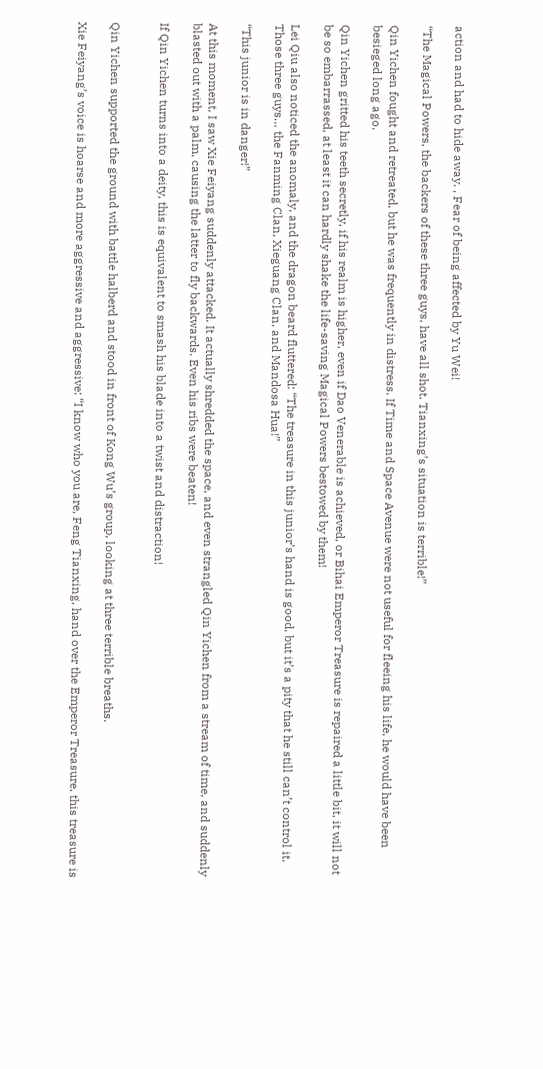action and had to hide away. , Fear of being affected by Yu Wei!

“The Magical Powers, the backers of these three guys, have all shot. Tianxing’s situation is terrible!”

Qin Yichen fought and retreated, but he was frequently in distress. If Time and Space Avenue were not useful for fleeing his life, he would have been besieged long ago.

Qin Yichen gritted his teeth secretly, if his realm is higher, even if Dao Venerable is achieved, or Bihai Emperor Treasure is repaired a little bit, it will not be so embarrassed, at least it can hardly shake the life-saving Magical Powers bestowed by them!

Lei Qiu also noticed the anomaly, and the dragon beard fluttered: “The treasure in this junior’s hand is good, but it’s a pity that he still can’t control it. Those three guys… the Fanming Clan, Xieguang Clan, and Mandosa Hua!”

“This junior is in danger!”

At this moment, I saw Xie Feiyang suddenly attacked. It actually shredded the space, and even strangled Qin Yichen from a stream of time, and suddenly blasted out with a palm, causing the latter to fly backwards. Even his ribs were beaten!

If Qin Yichen turns into a deity, this is equivalent to smash his blade into a twist and distraction!


Qin Yichen supported the ground with battle halberd and stood in front of Kong Wu’s group, looking at three terrible breaths.

Xie Feiyang’s voice is hoarse and more aggressive and aggressive: “I know who you are, Feng Tianxing, hand over the Emperor Treasure, this treasure is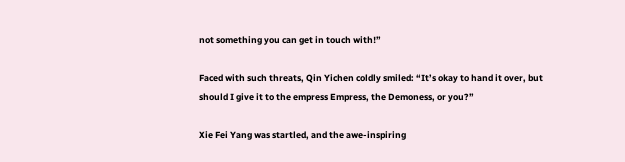not something you can get in touch with!”

Faced with such threats, Qin Yichen coldly smiled: “It’s okay to hand it over, but should I give it to the empress Empress, the Demoness, or you?”

Xie Fei Yang was startled, and the awe-inspiring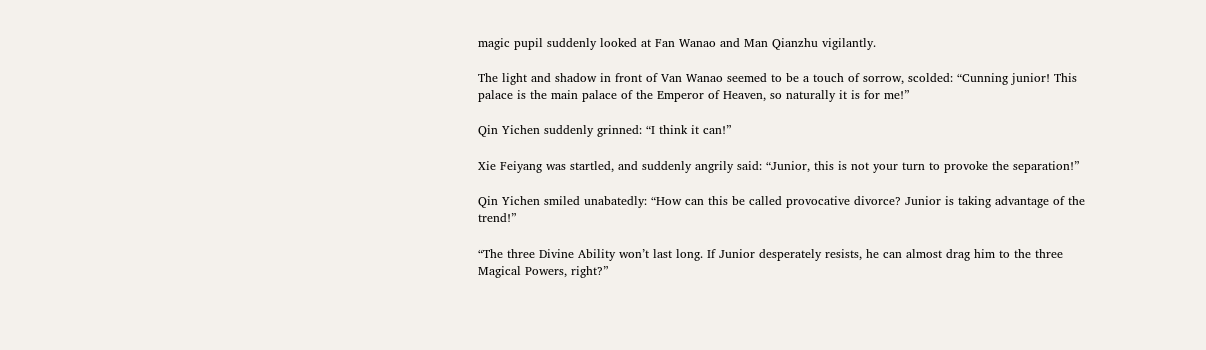magic pupil suddenly looked at Fan Wanao and Man Qianzhu vigilantly.

The light and shadow in front of Van Wanao seemed to be a touch of sorrow, scolded: “Cunning junior! This palace is the main palace of the Emperor of Heaven, so naturally it is for me!”

Qin Yichen suddenly grinned: “I think it can!”

Xie Feiyang was startled, and suddenly angrily said: “Junior, this is not your turn to provoke the separation!”

Qin Yichen smiled unabatedly: “How can this be called provocative divorce? Junior is taking advantage of the trend!”

“The three Divine Ability won’t last long. If Junior desperately resists, he can almost drag him to the three Magical Powers, right?”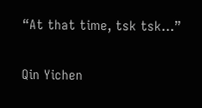“At that time, tsk tsk…”

Qin Yichen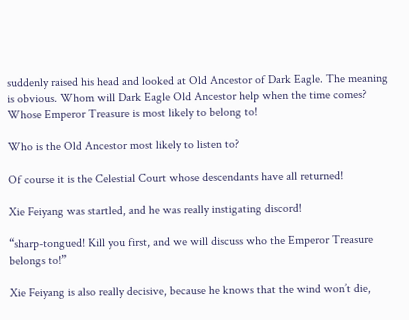suddenly raised his head and looked at Old Ancestor of Dark Eagle. The meaning is obvious. Whom will Dark Eagle Old Ancestor help when the time comes? Whose Emperor Treasure is most likely to belong to!

Who is the Old Ancestor most likely to listen to?

Of course it is the Celestial Court whose descendants have all returned!

Xie Feiyang was startled, and he was really instigating discord!

“sharp-tongued! Kill you first, and we will discuss who the Emperor Treasure belongs to!”

Xie Feiyang is also really decisive, because he knows that the wind won’t die,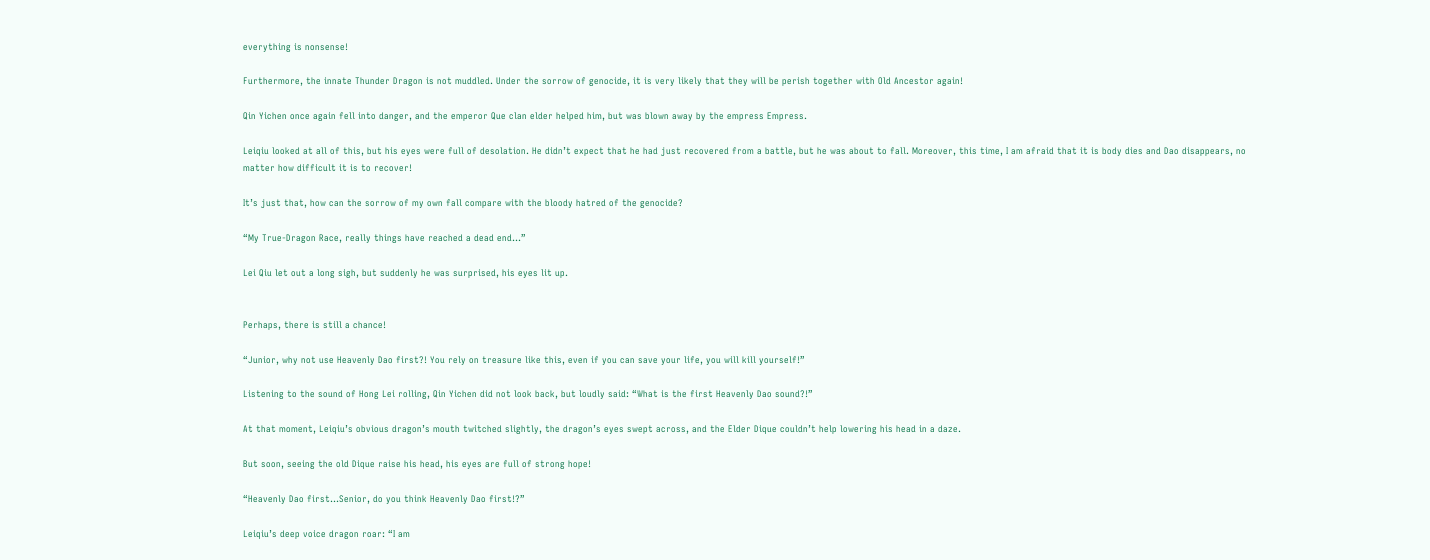everything is nonsense!

Furthermore, the innate Thunder Dragon is not muddled. Under the sorrow of genocide, it is very likely that they will be perish together with Old Ancestor again!

Qin Yichen once again fell into danger, and the emperor Que clan elder helped him, but was blown away by the empress Empress.

Leiqiu looked at all of this, but his eyes were full of desolation. He didn’t expect that he had just recovered from a battle, but he was about to fall. Moreover, this time, I am afraid that it is body dies and Dao disappears, no matter how difficult it is to recover!

It’s just that, how can the sorrow of my own fall compare with the bloody hatred of the genocide?

“My True-Dragon Race, really things have reached a dead end…”

Lei Qiu let out a long sigh, but suddenly he was surprised, his eyes lit up.


Perhaps, there is still a chance!

“Junior, why not use Heavenly Dao first?! You rely on treasure like this, even if you can save your life, you will kill yourself!”

Listening to the sound of Hong Lei rolling, Qin Yichen did not look back, but loudly said: “What is the first Heavenly Dao sound?!”

At that moment, Leiqiu’s obvious dragon’s mouth twitched slightly, the dragon’s eyes swept across, and the Elder Dique couldn’t help lowering his head in a daze.

But soon, seeing the old Dique raise his head, his eyes are full of strong hope!

“Heavenly Dao first…Senior, do you think Heavenly Dao first!?”

Leiqiu’s deep voice dragon roar: “I am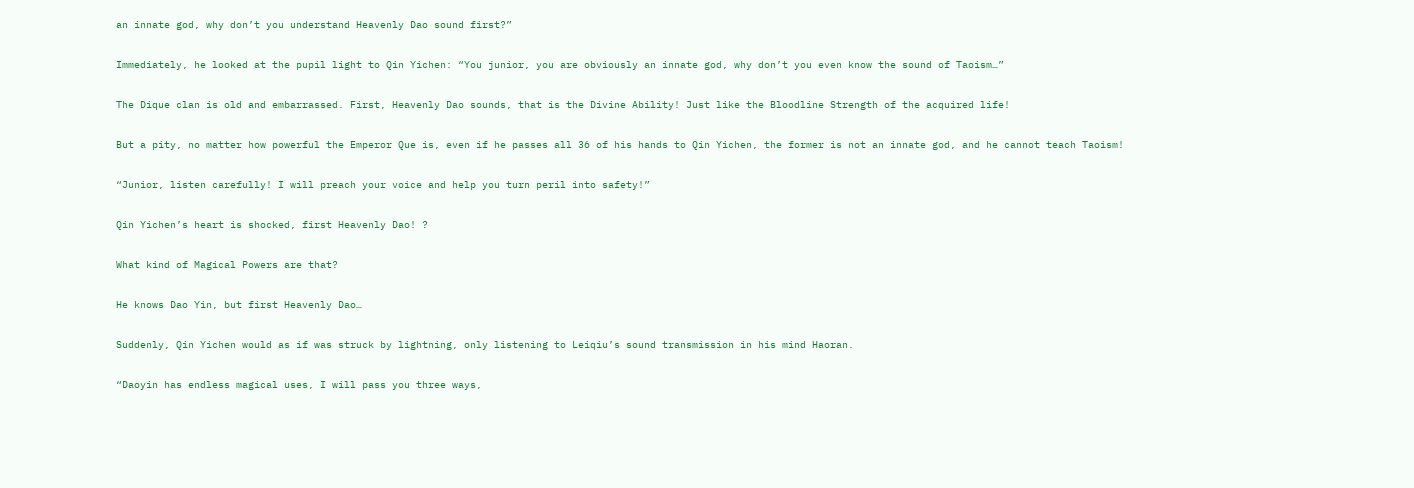an innate god, why don’t you understand Heavenly Dao sound first?”

Immediately, he looked at the pupil light to Qin Yichen: “You junior, you are obviously an innate god, why don’t you even know the sound of Taoism…”

The Dique clan is old and embarrassed. First, Heavenly Dao sounds, that is the Divine Ability! Just like the Bloodline Strength of the acquired life!

But a pity, no matter how powerful the Emperor Que is, even if he passes all 36 of his hands to Qin Yichen, the former is not an innate god, and he cannot teach Taoism!

“Junior, listen carefully! I will preach your voice and help you turn peril into safety!”

Qin Yichen’s heart is shocked, first Heavenly Dao! ?

What kind of Magical Powers are that?

He knows Dao Yin, but first Heavenly Dao…

Suddenly, Qin Yichen would as if was struck by lightning, only listening to Leiqiu’s sound transmission in his mind Haoran.

“Daoyin has endless magical uses, I will pass you three ways,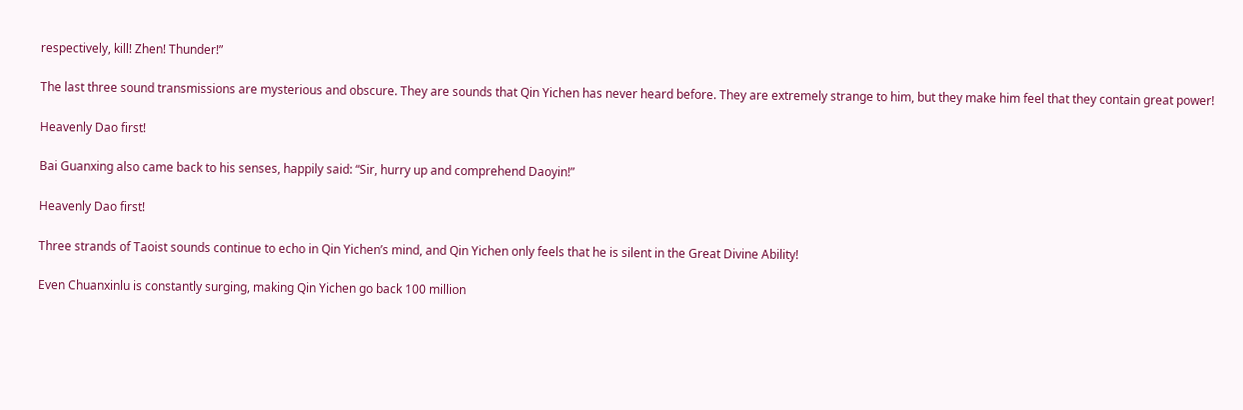respectively, kill! Zhen! Thunder!”

The last three sound transmissions are mysterious and obscure. They are sounds that Qin Yichen has never heard before. They are extremely strange to him, but they make him feel that they contain great power!

Heavenly Dao first!

Bai Guanxing also came back to his senses, happily said: “Sir, hurry up and comprehend Daoyin!”

Heavenly Dao first!

Three strands of Taoist sounds continue to echo in Qin Yichen’s mind, and Qin Yichen only feels that he is silent in the Great Divine Ability!

Even Chuanxinlu is constantly surging, making Qin Yichen go back 100 million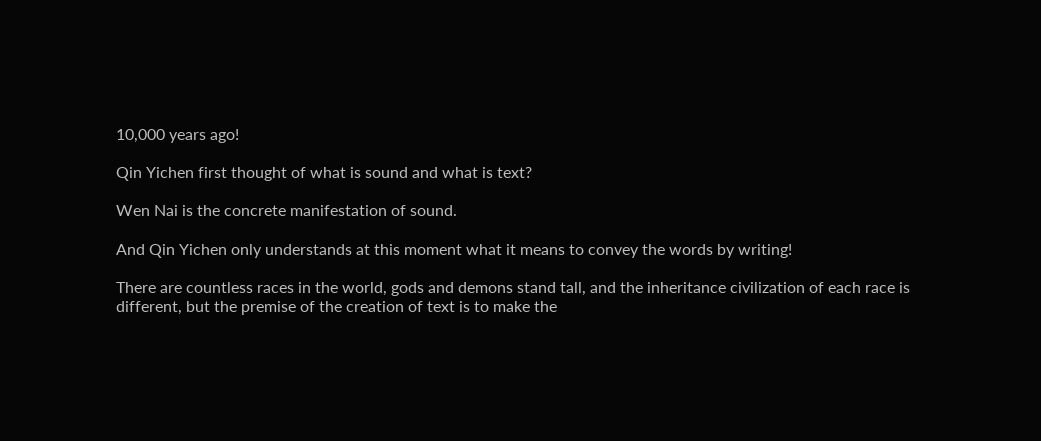10,000 years ago!

Qin Yichen first thought of what is sound and what is text?

Wen Nai is the concrete manifestation of sound.

And Qin Yichen only understands at this moment what it means to convey the words by writing!

There are countless races in the world, gods and demons stand tall, and the inheritance civilization of each race is different, but the premise of the creation of text is to make the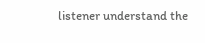listener understand the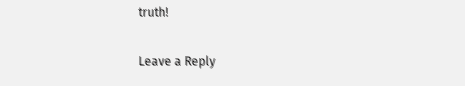truth!

Leave a Reply